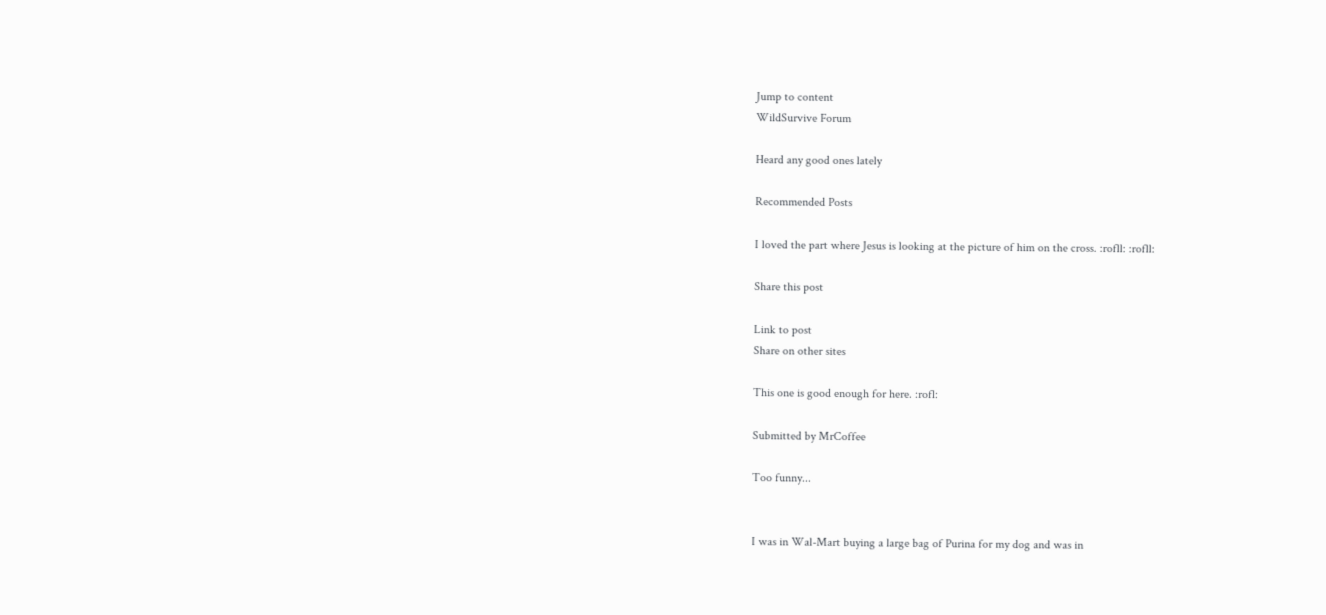Jump to content
WildSurvive Forum

Heard any good ones lately

Recommended Posts

I loved the part where Jesus is looking at the picture of him on the cross. :rofll: :rofll:

Share this post

Link to post
Share on other sites

This one is good enough for here. :rofl:

Submitted by MrCoffee

Too funny...


I was in Wal-Mart buying a large bag of Purina for my dog and was in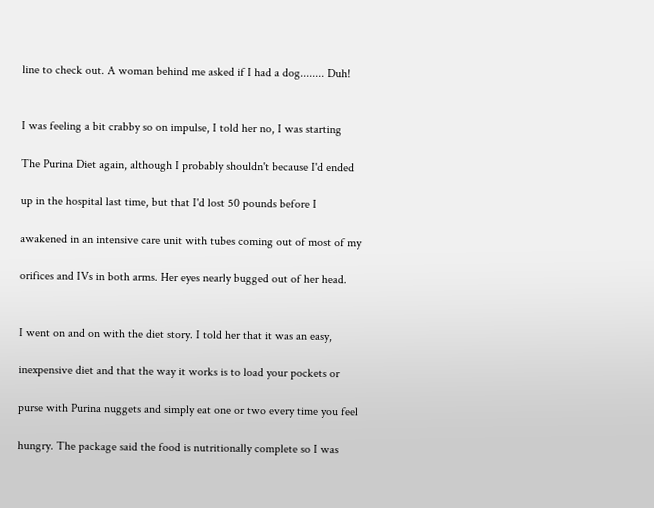line to check out. A woman behind me asked if I had a dog........ Duh!


I was feeling a bit crabby so on impulse, I told her no, I was starting

The Purina Diet again, although I probably shouldn't because I'd ended

up in the hospital last time, but that I'd lost 50 pounds before I

awakened in an intensive care unit with tubes coming out of most of my

orifices and IVs in both arms. Her eyes nearly bugged out of her head.


I went on and on with the diet story. I told her that it was an easy,

inexpensive diet and that the way it works is to load your pockets or

purse with Purina nuggets and simply eat one or two every time you feel

hungry. The package said the food is nutritionally complete so I was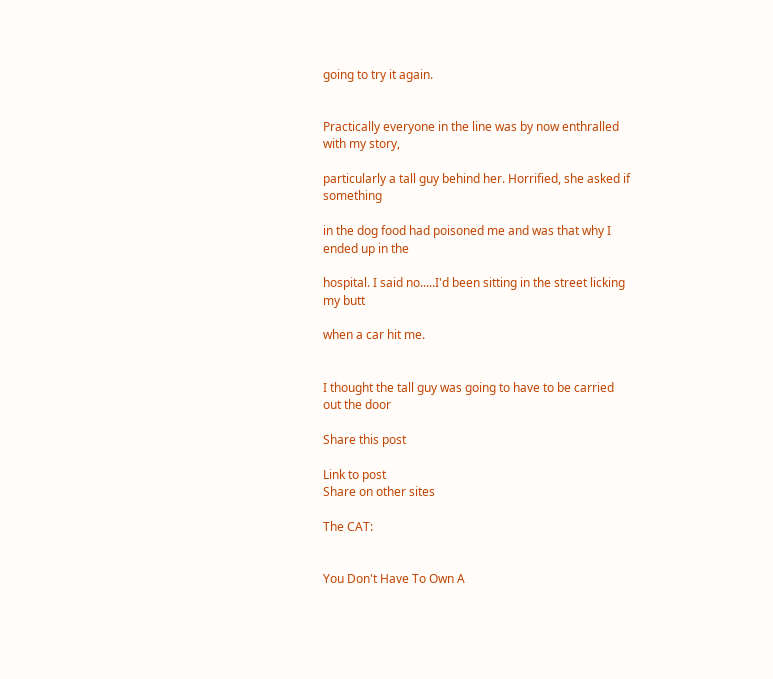going to try it again.


Practically everyone in the line was by now enthralled with my story,

particularly a tall guy behind her. Horrified, she asked if something

in the dog food had poisoned me and was that why I ended up in the

hospital. I said no.....I'd been sitting in the street licking my butt

when a car hit me.


I thought the tall guy was going to have to be carried out the door

Share this post

Link to post
Share on other sites

The CAT:


You Don't Have To Own A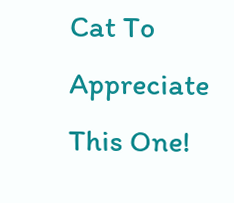Cat To Appreciate This One!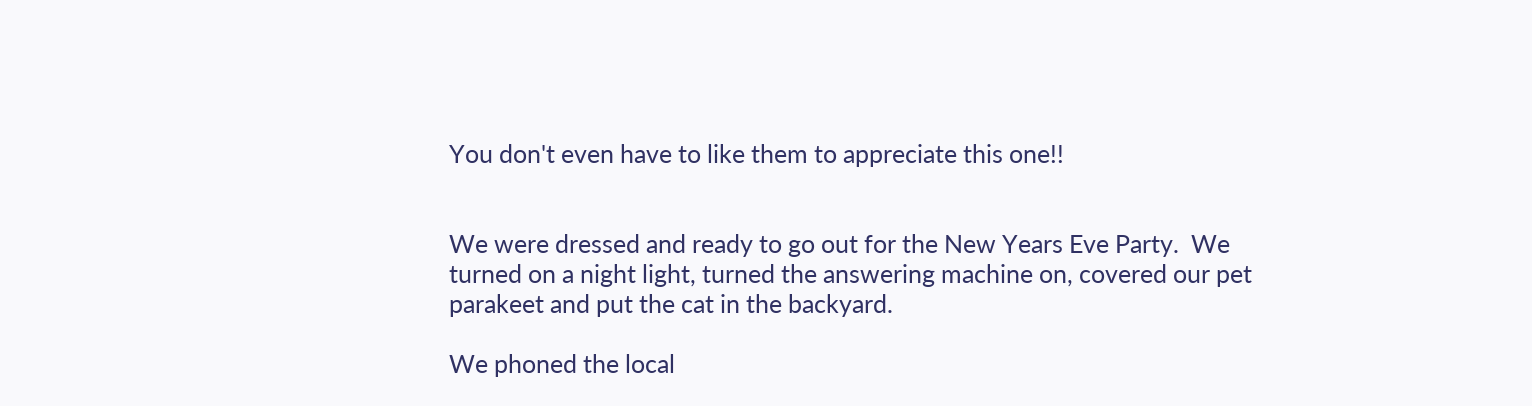You don't even have to like them to appreciate this one!!


We were dressed and ready to go out for the New Years Eve Party.  We turned on a night light, turned the answering machine on, covered our pet parakeet and put the cat in the backyard.

We phoned the local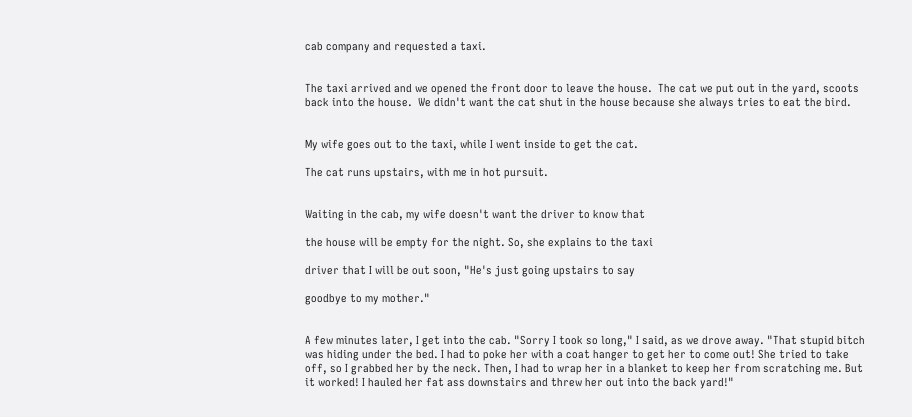cab company and requested a taxi.


The taxi arrived and we opened the front door to leave the house.  The cat we put out in the yard, scoots back into the house.  We didn't want the cat shut in the house because she always tries to eat the bird.


My wife goes out to the taxi, while I went inside to get the cat.

The cat runs upstairs, with me in hot pursuit.


Waiting in the cab, my wife doesn't want the driver to know that

the house will be empty for the night. So, she explains to the taxi

driver that I will be out soon, "He's just going upstairs to say

goodbye to my mother."


A few minutes later, I get into the cab. "Sorry I took so long," I said, as we drove away. "That stupid bitch was hiding under the bed. I had to poke her with a coat hanger to get her to come out! She tried to take off, so I grabbed her by the neck. Then, I had to wrap her in a blanket to keep her from scratching me. But it worked! I hauled her fat ass downstairs and threw her out into the back yard!"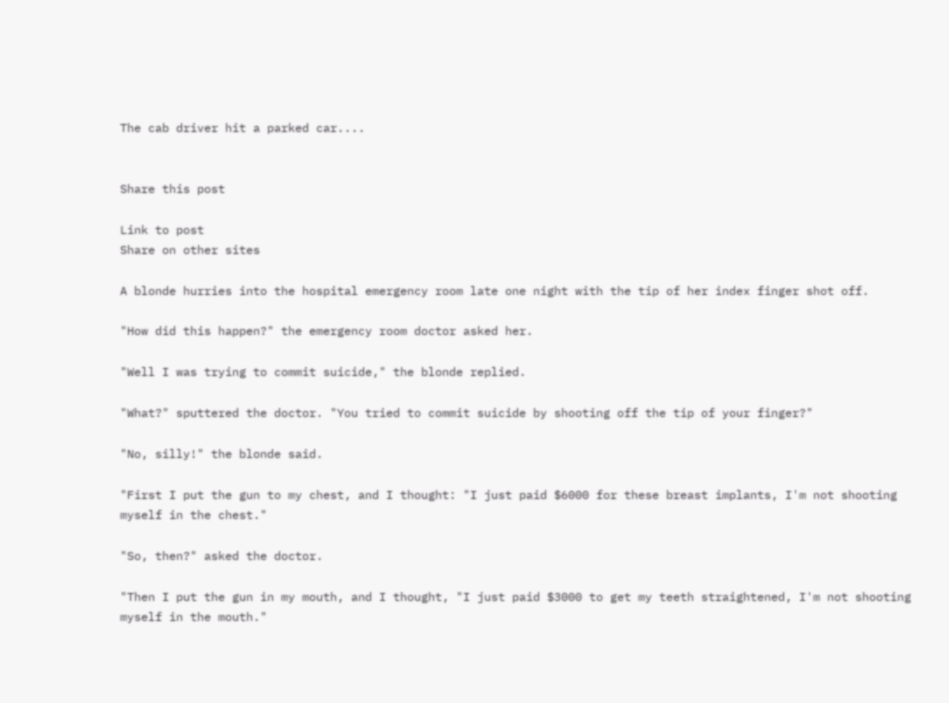The cab driver hit a parked car....


Share this post

Link to post
Share on other sites

A blonde hurries into the hospital emergency room late one night with the tip of her index finger shot off.

"How did this happen?" the emergency room doctor asked her.

"Well I was trying to commit suicide," the blonde replied.

"What?" sputtered the doctor. "You tried to commit suicide by shooting off the tip of your finger?"

"No, silly!" the blonde said.

"First I put the gun to my chest, and I thought: "I just paid $6000 for these breast implants, I'm not shooting myself in the chest."

"So, then?" asked the doctor.

"Then I put the gun in my mouth, and I thought, "I just paid $3000 to get my teeth straightened, I'm not shooting myself in the mouth."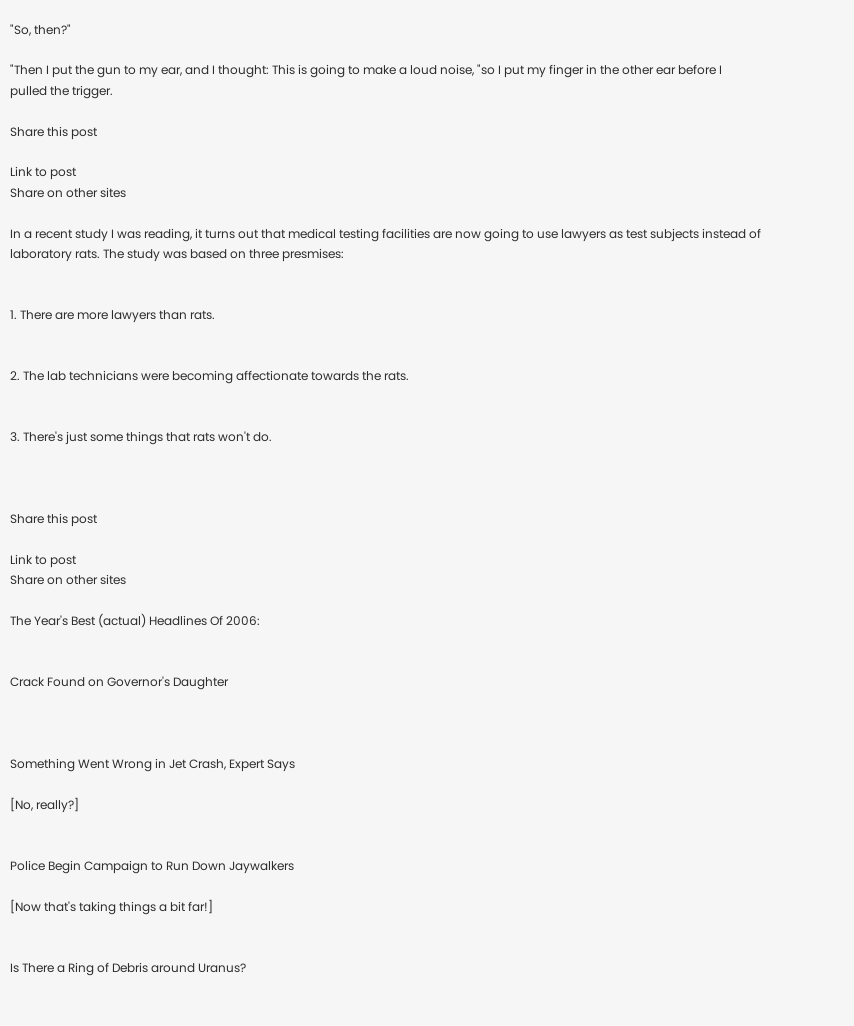"So, then?"

"Then I put the gun to my ear, and I thought: This is going to make a loud noise, "so I put my finger in the other ear before I pulled the trigger.

Share this post

Link to post
Share on other sites

In a recent study I was reading, it turns out that medical testing facilities are now going to use lawyers as test subjects instead of laboratory rats. The study was based on three presmises:


1. There are more lawyers than rats.


2. The lab technicians were becoming affectionate towards the rats.


3. There's just some things that rats won't do.



Share this post

Link to post
Share on other sites

The Year's Best (actual) Headlines Of 2006:


Crack Found on Governor's Daughter



Something Went Wrong in Jet Crash, Expert Says

[No, really?]


Police Begin Campaign to Run Down Jaywalkers

[Now that's taking things a bit far!]


Is There a Ring of Debris around Uranus?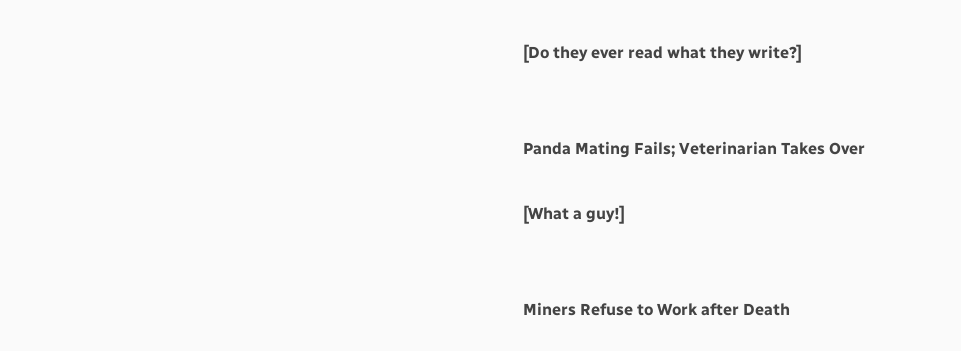[Do they ever read what they write?]


Panda Mating Fails; Veterinarian Takes Over

[What a guy!]


Miners Refuse to Work after Death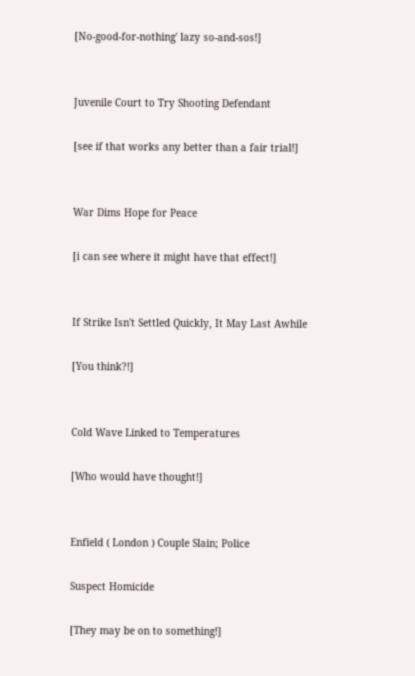[No-good-for-nothing' lazy so-and-sos!]


Juvenile Court to Try Shooting Defendant

[see if that works any better than a fair trial!]


War Dims Hope for Peace

[i can see where it might have that effect!]


If Strike Isn't Settled Quickly, It May Last Awhile

[You think?!]


Cold Wave Linked to Temperatures

[Who would have thought!]


Enfield ( London ) Couple Slain; Police

Suspect Homicide

[They may be on to something!]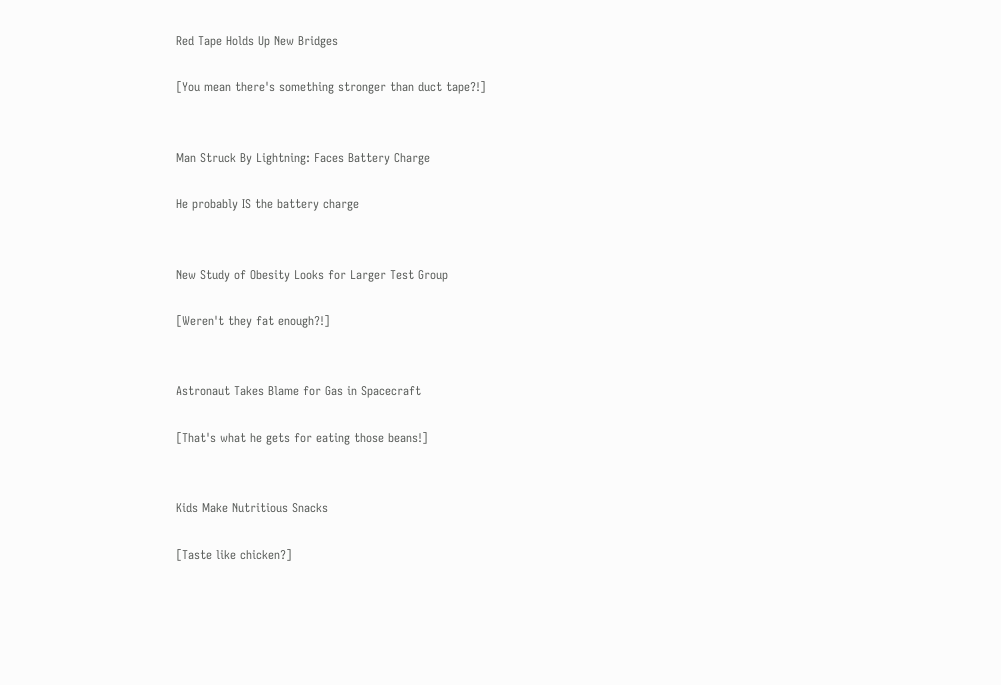Red Tape Holds Up New Bridges

[You mean there's something stronger than duct tape?!]


Man Struck By Lightning: Faces Battery Charge

He probably IS the battery charge


New Study of Obesity Looks for Larger Test Group

[Weren't they fat enough?!]


Astronaut Takes Blame for Gas in Spacecraft

[That's what he gets for eating those beans!]


Kids Make Nutritious Snacks

[Taste like chicken?]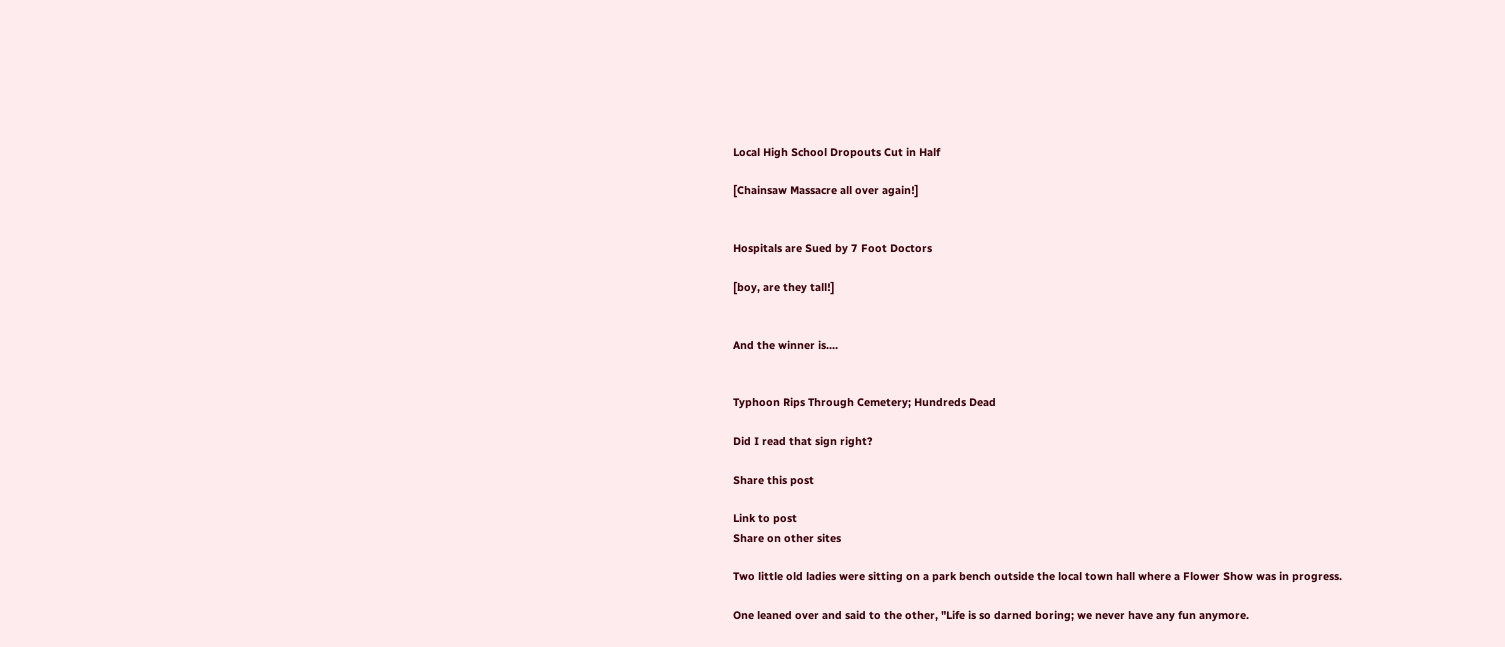Local High School Dropouts Cut in Half

[Chainsaw Massacre all over again!]


Hospitals are Sued by 7 Foot Doctors

[boy, are they tall!]


And the winner is....


Typhoon Rips Through Cemetery; Hundreds Dead

Did I read that sign right?

Share this post

Link to post
Share on other sites

Two little old ladies were sitting on a park bench outside the local town hall where a Flower Show was in progress.

One leaned over and said to the other, "Life is so darned boring; we never have any fun anymore.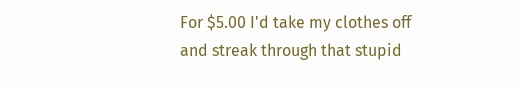For $5.00 I'd take my clothes off and streak through that stupid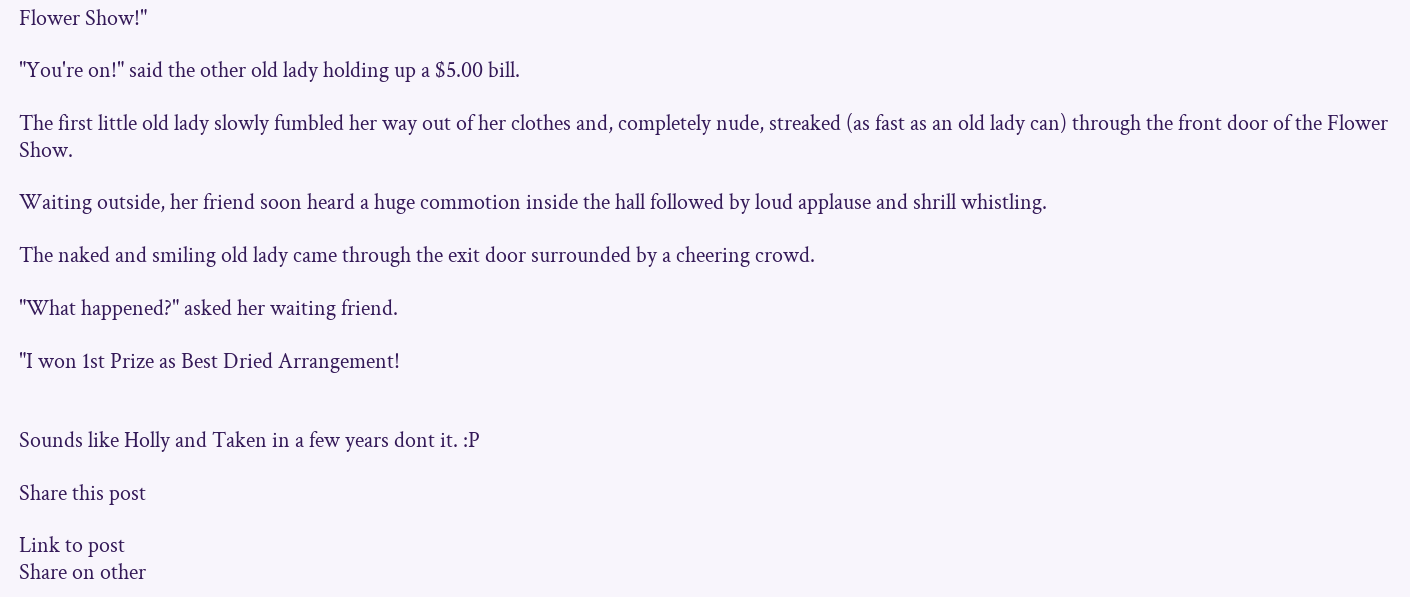Flower Show!"

"You're on!" said the other old lady holding up a $5.00 bill.

The first little old lady slowly fumbled her way out of her clothes and, completely nude, streaked (as fast as an old lady can) through the front door of the Flower Show.

Waiting outside, her friend soon heard a huge commotion inside the hall followed by loud applause and shrill whistling.

The naked and smiling old lady came through the exit door surrounded by a cheering crowd.

"What happened?" asked her waiting friend.

"I won 1st Prize as Best Dried Arrangement!


Sounds like Holly and Taken in a few years dont it. :P

Share this post

Link to post
Share on other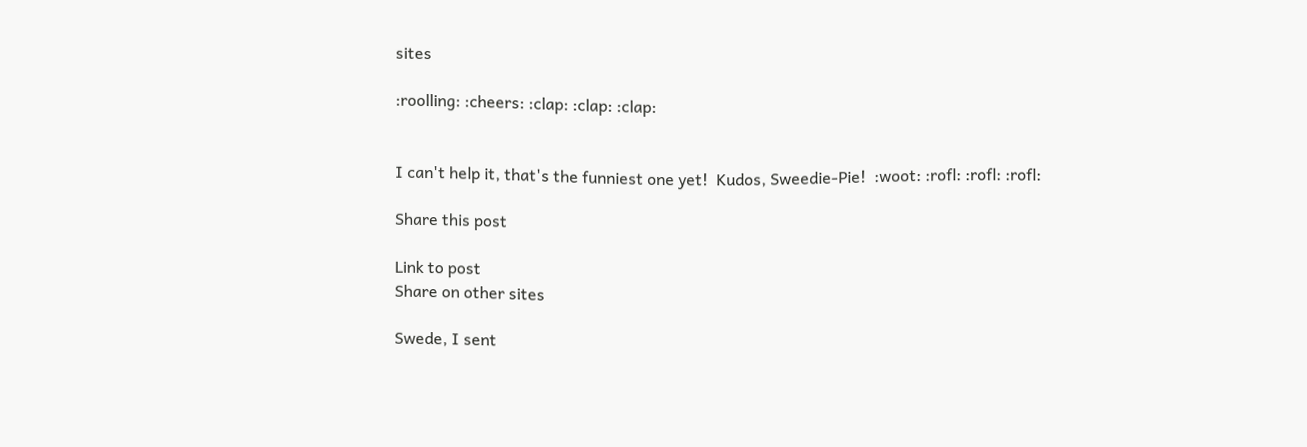sites

:roolling: :cheers: :clap: :clap: :clap:


I can't help it, that's the funniest one yet!  Kudos, Sweedie-Pie!  :woot: :rofl: :rofl: :rofl:

Share this post

Link to post
Share on other sites

Swede, I sent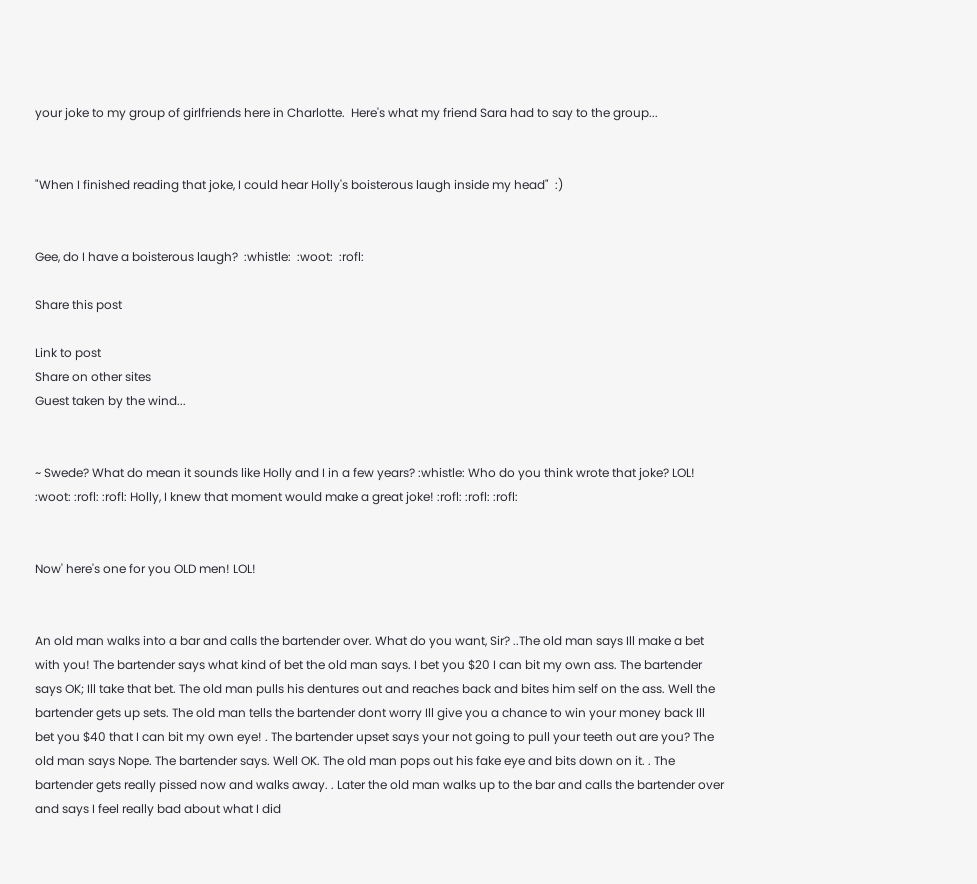your joke to my group of girlfriends here in Charlotte.  Here's what my friend Sara had to say to the group...


"When I finished reading that joke, I could hear Holly's boisterous laugh inside my head"  :)


Gee, do I have a boisterous laugh?  :whistle:  :woot:  :rofl:

Share this post

Link to post
Share on other sites
Guest taken by the wind...


~ Swede? What do mean it sounds like Holly and I in a few years? :whistle: Who do you think wrote that joke? LOL! :woot: :rofl: :rofl: Holly, I knew that moment would make a great joke! :rofl: :rofl: :rofl:


Now' here's one for you OLD men! LOL!


An old man walks into a bar and calls the bartender over. What do you want, Sir? ..The old man says Ill make a bet with you! The bartender says what kind of bet the old man says. I bet you $20 I can bit my own ass. The bartender says OK; Ill take that bet. The old man pulls his dentures out and reaches back and bites him self on the ass. Well the bartender gets up sets. The old man tells the bartender dont worry Ill give you a chance to win your money back Ill bet you $40 that I can bit my own eye! . The bartender upset says your not going to pull your teeth out are you? The old man says Nope. The bartender says. Well OK. The old man pops out his fake eye and bits down on it. . The bartender gets really pissed now and walks away. . Later the old man walks up to the bar and calls the bartender over and says I feel really bad about what I did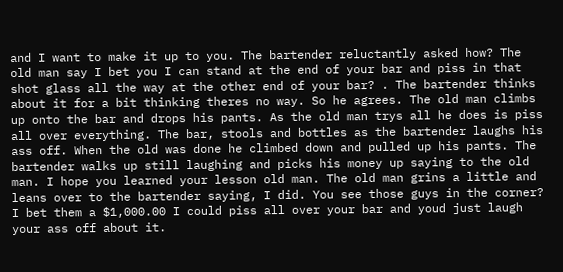and I want to make it up to you. The bartender reluctantly asked how? The old man say I bet you I can stand at the end of your bar and piss in that shot glass all the way at the other end of your bar? . The bartender thinks about it for a bit thinking theres no way. So he agrees. The old man climbs up onto the bar and drops his pants. As the old man trys all he does is piss all over everything. The bar, stools and bottles as the bartender laughs his ass off. When the old was done he climbed down and pulled up his pants. The bartender walks up still laughing and picks his money up saying to the old man. I hope you learned your lesson old man. The old man grins a little and leans over to the bartender saying, I did. You see those guys in the corner? I bet them a $1,000.00 I could piss all over your bar and youd just laugh your ass off about it.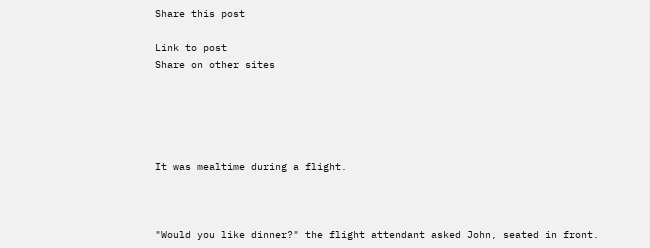Share this post

Link to post
Share on other sites





It was mealtime during a flight.



"Would you like dinner?" the flight attendant asked John, seated in front.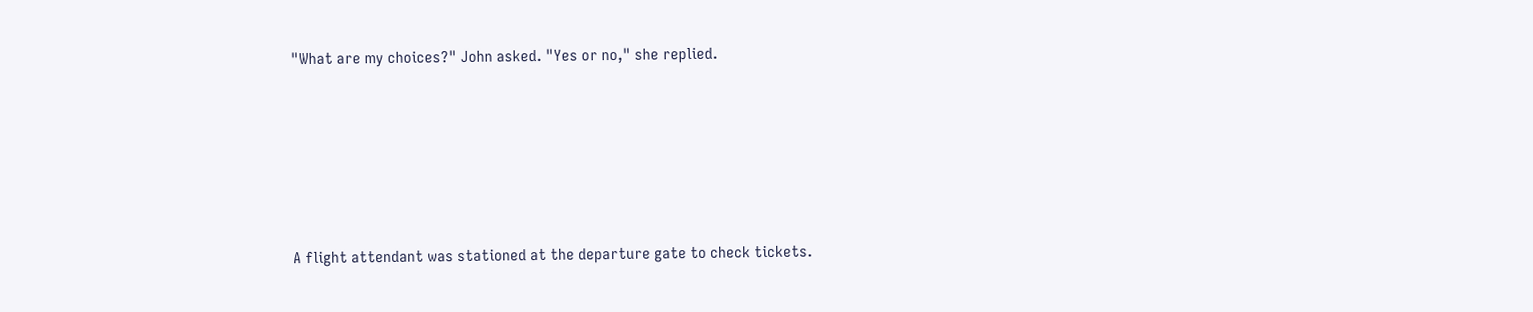"What are my choices?" John asked. "Yes or no," she replied.






A flight attendant was stationed at the departure gate to check tickets.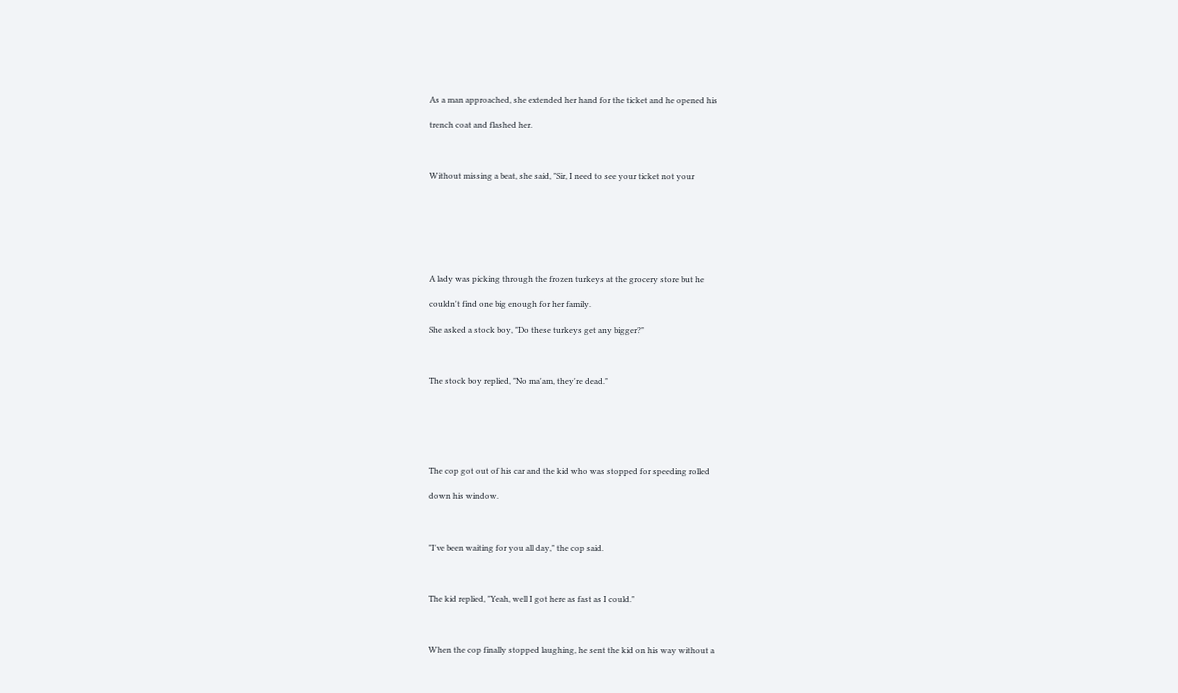As a man approached, she extended her hand for the ticket and he opened his

trench coat and flashed her.



Without missing a beat, she said, "Sir, I need to see your ticket not your







A lady was picking through the frozen turkeys at the grocery store but he

couldn't find one big enough for her family.

She asked a stock boy, "Do these turkeys get any bigger?"



The stock boy replied, "No ma'am, they're dead."






The cop got out of his car and the kid who was stopped for speeding rolled

down his window.



"I've been waiting for you all day," the cop said.



The kid replied, "Yeah, well I got here as fast as I could."



When the cop finally stopped laughing, he sent the kid on his way without a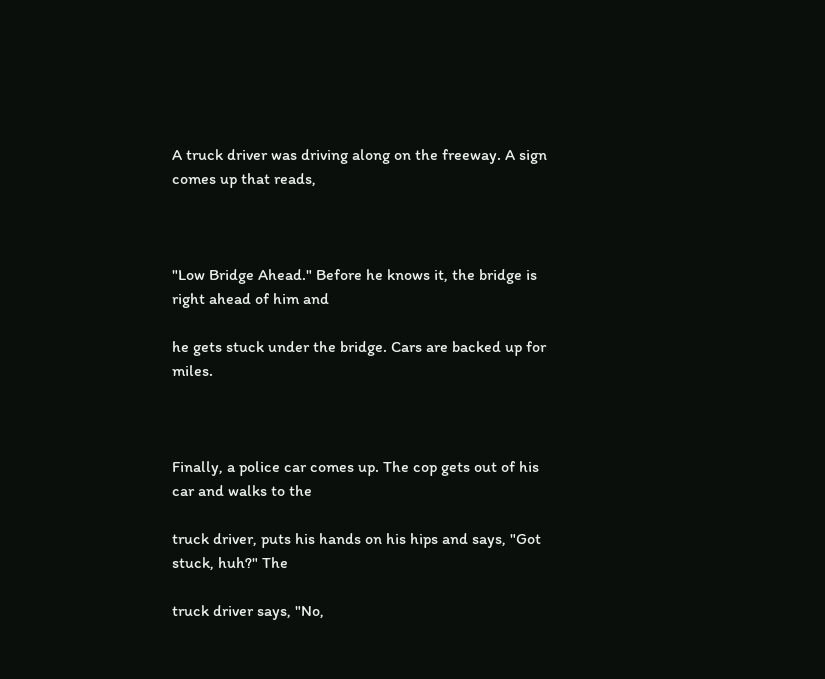A truck driver was driving along on the freeway. A sign comes up that reads,



"Low Bridge Ahead." Before he knows it, the bridge is right ahead of him and

he gets stuck under the bridge. Cars are backed up for miles.



Finally, a police car comes up. The cop gets out of his car and walks to the

truck driver, puts his hands on his hips and says, "Got stuck, huh?" The

truck driver says, "No,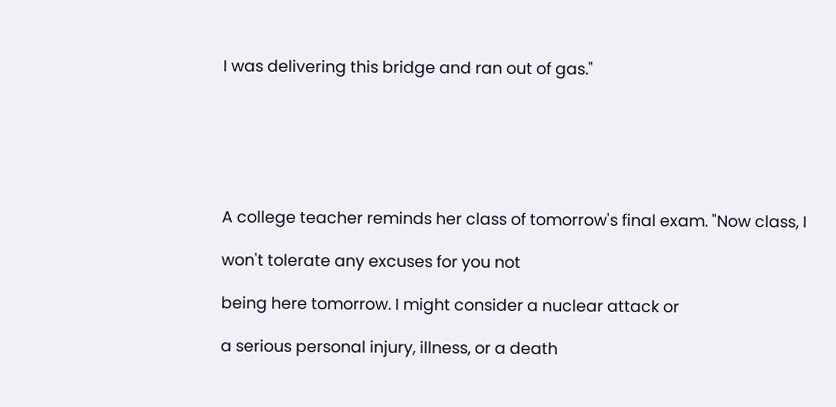I was delivering this bridge and ran out of gas."






A college teacher reminds her class of tomorrow's final exam. "Now class, I

won't tolerate any excuses for you not

being here tomorrow. I might consider a nuclear attack or

a serious personal injury, illness, or a death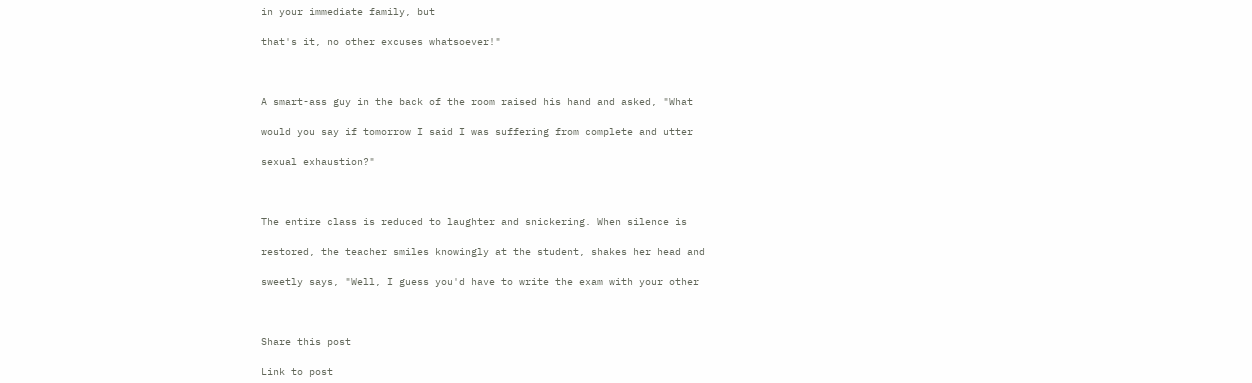in your immediate family, but

that's it, no other excuses whatsoever!"



A smart-ass guy in the back of the room raised his hand and asked, "What

would you say if tomorrow I said I was suffering from complete and utter

sexual exhaustion?"



The entire class is reduced to laughter and snickering. When silence is

restored, the teacher smiles knowingly at the student, shakes her head and

sweetly says, "Well, I guess you'd have to write the exam with your other



Share this post

Link to post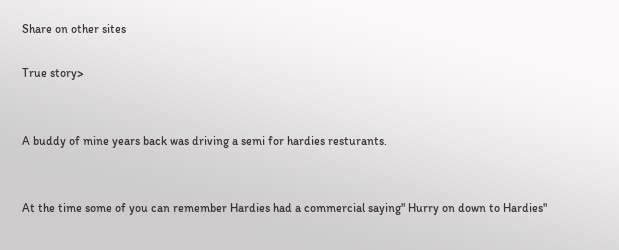Share on other sites

True story>


A buddy of mine years back was driving a semi for hardies resturants.


At the time some of you can remember Hardies had a commercial saying" Hurry on down to Hardies"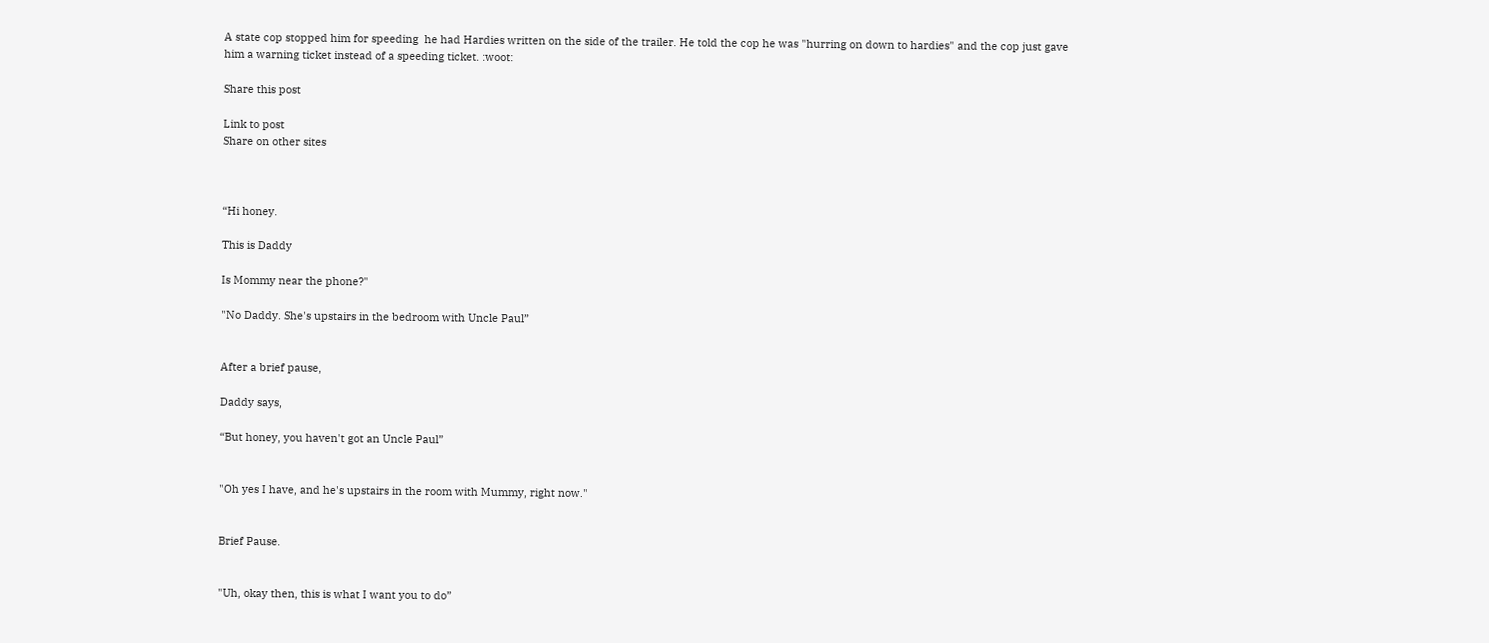A state cop stopped him for speeding  he had Hardies written on the side of the trailer. He told the cop he was "hurring on down to hardies" and the cop just gave him a warning ticket instead of a speeding ticket. :woot:

Share this post

Link to post
Share on other sites



“Hi honey.

This is Daddy

Is Mommy near the phone?"

"No Daddy. She's upstairs in the bedroom with Uncle Paul”


After a brief pause,

Daddy says,

“But honey, you haven't got an Uncle Paul”


"Oh yes I have, and he's upstairs in the room with Mummy, right now."


Brief Pause.


"Uh, okay then, this is what I want you to do”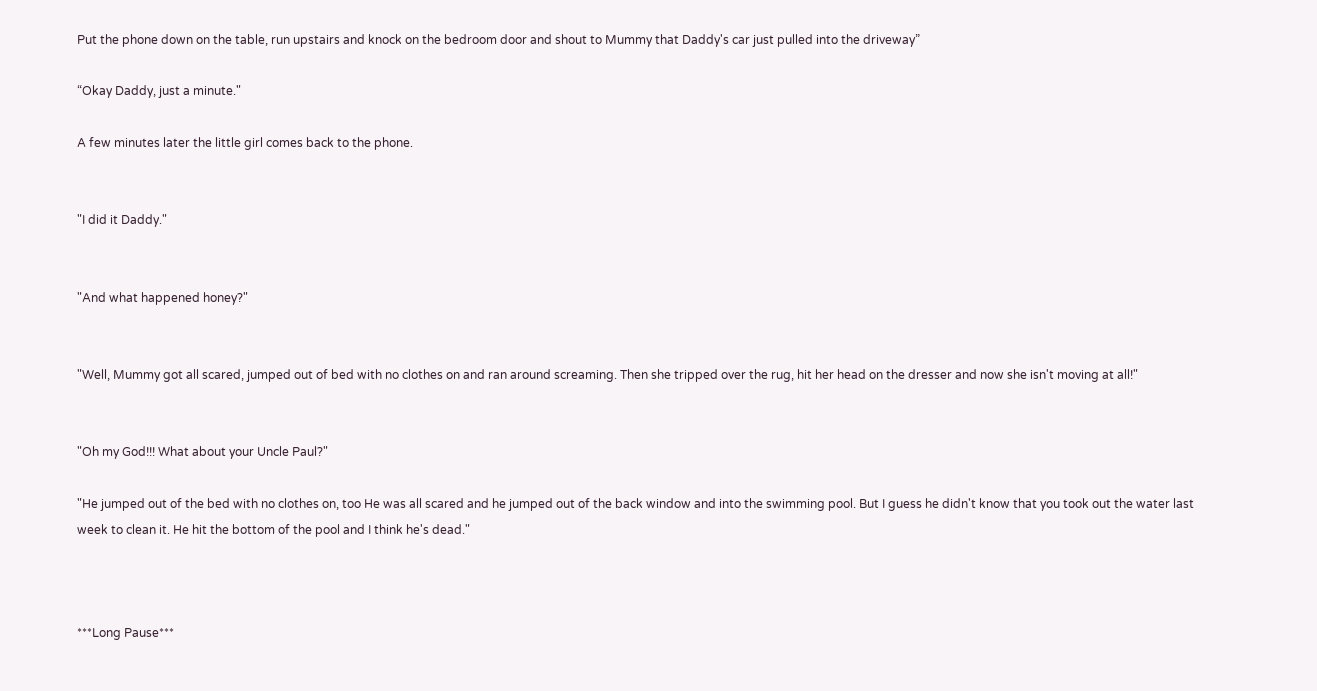Put the phone down on the table, run upstairs and knock on the bedroom door and shout to Mummy that Daddy's car just pulled into the driveway”

“Okay Daddy, just a minute."

A few minutes later the little girl comes back to the phone.


"I did it Daddy."


"And what happened honey?"


"Well, Mummy got all scared, jumped out of bed with no clothes on and ran around screaming. Then she tripped over the rug, hit her head on the dresser and now she isn't moving at all!"


"Oh my God!!! What about your Uncle Paul?"

"He jumped out of the bed with no clothes on, too He was all scared and he jumped out of the back window and into the swimming pool. But I guess he didn't know that you took out the water last week to clean it. He hit the bottom of the pool and I think he's dead."



***Long Pause***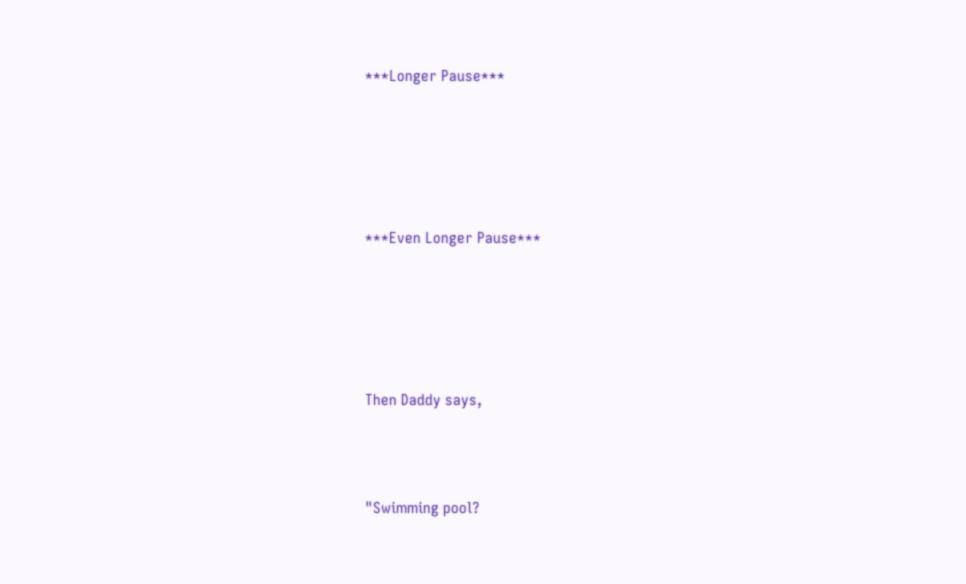***Longer Pause***





***Even Longer Pause***





Then Daddy says,



"Swimming pool?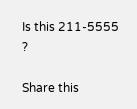Is this 211-5555 ?

Share this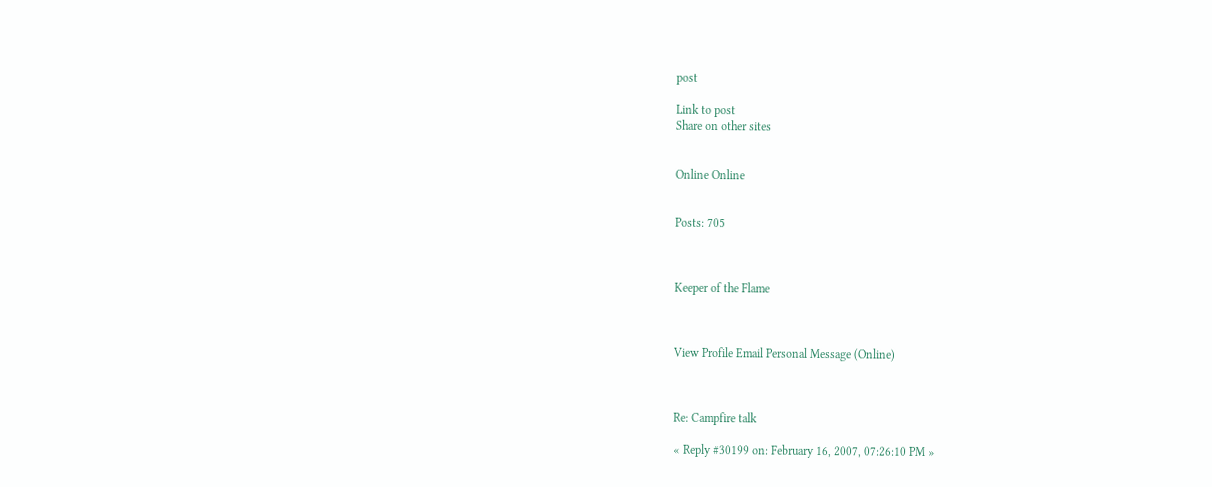post

Link to post
Share on other sites


Online Online


Posts: 705



Keeper of the Flame



View Profile Email Personal Message (Online)



Re: Campfire talk

« Reply #30199 on: February 16, 2007, 07:26:10 PM »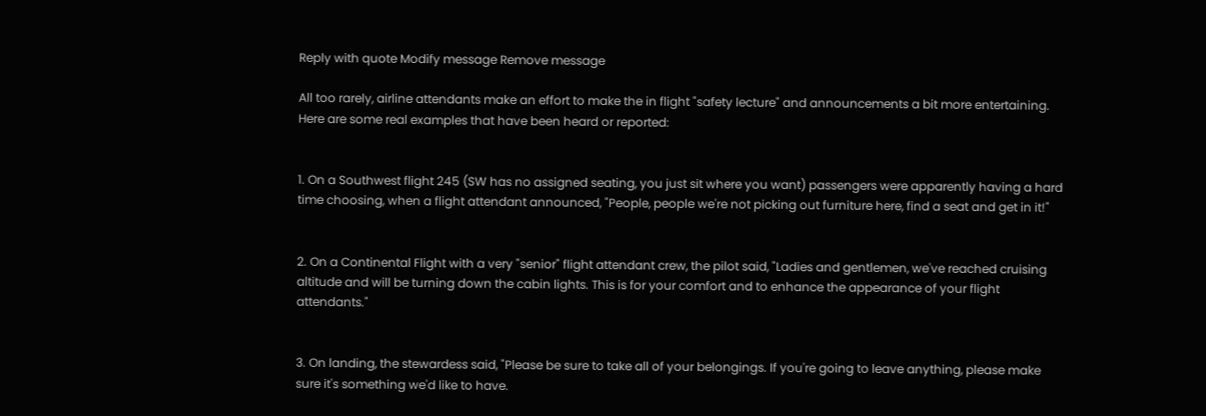Reply with quote Modify message Remove message

All too rarely, airline attendants make an effort to make the in flight "safety lecture" and announcements a bit more entertaining. Here are some real examples that have been heard or reported:


1. On a Southwest flight 245 (SW has no assigned seating, you just sit where you want) passengers were apparently having a hard time choosing, when a flight attendant announced, "People, people we're not picking out furniture here, find a seat and get in it!"


2. On a Continental Flight with a very "senior" flight attendant crew, the pilot said, "Ladies and gentlemen, we've reached cruising altitude and will be turning down the cabin lights. This is for your comfort and to enhance the appearance of your flight attendants."


3. On landing, the stewardess said, "Please be sure to take all of your belongings. If you're going to leave anything, please make sure it's something we'd like to have.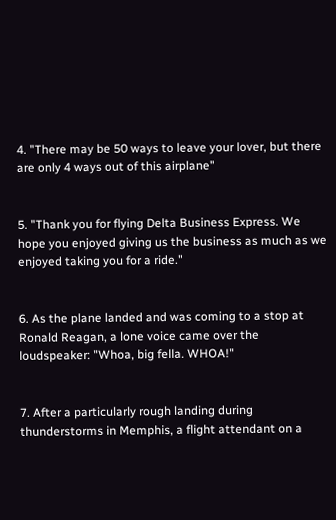4. "There may be 50 ways to leave your lover, but there are only 4 ways out of this airplane"


5. "Thank you for flying Delta Business Express. We hope you enjoyed giving us the business as much as we enjoyed taking you for a ride."


6. As the plane landed and was coming to a stop at Ronald Reagan, a lone voice came over the loudspeaker: "Whoa, big fella. WHOA!"


7. After a particularly rough landing during thunderstorms in Memphis, a flight attendant on a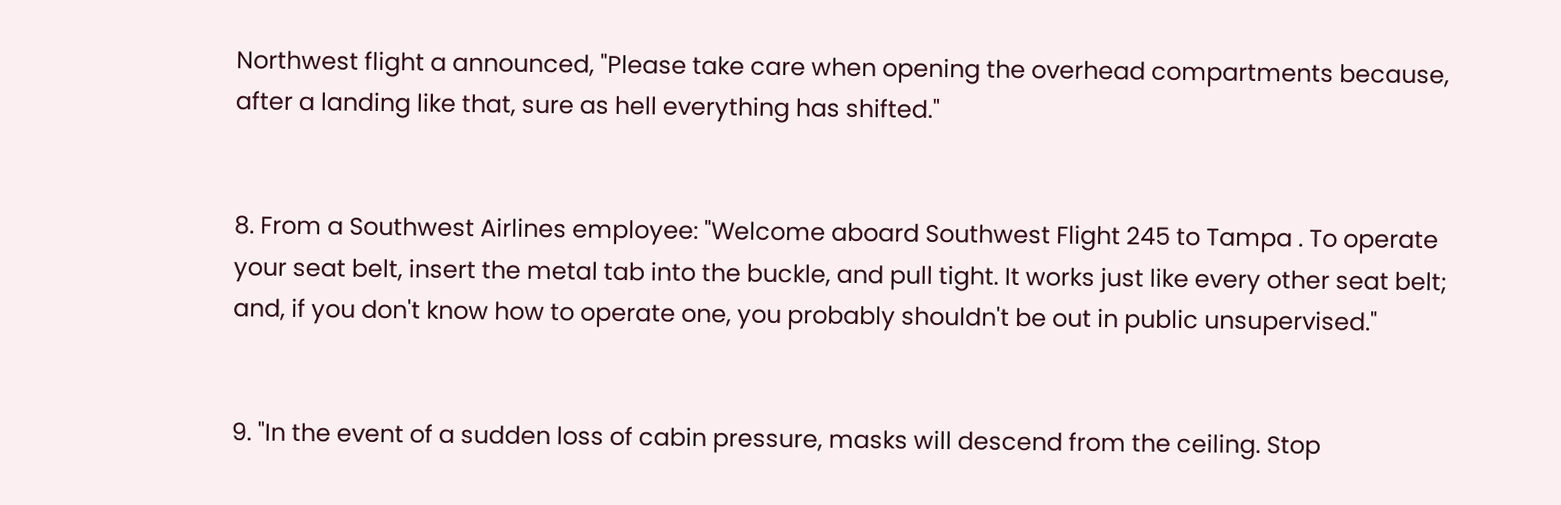Northwest flight a announced, "Please take care when opening the overhead compartments because, after a landing like that, sure as hell everything has shifted."


8. From a Southwest Airlines employee: "Welcome aboard Southwest Flight 245 to Tampa . To operate your seat belt, insert the metal tab into the buckle, and pull tight. It works just like every other seat belt; and, if you don't know how to operate one, you probably shouldn't be out in public unsupervised."


9. "In the event of a sudden loss of cabin pressure, masks will descend from the ceiling. Stop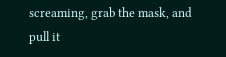screaming, grab the mask, and pull it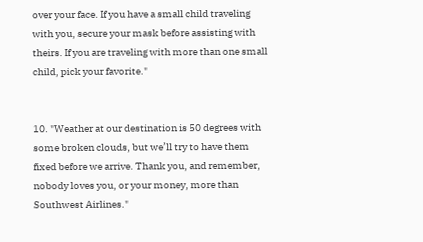over your face. If you have a small child traveling with you, secure your mask before assisting with theirs. If you are traveling with more than one small child, pick your favorite."


10. "Weather at our destination is 50 degrees with some broken clouds, but we’ll try to have them fixed before we arrive. Thank you, and remember, nobody loves you, or your money, more than Southwest Airlines."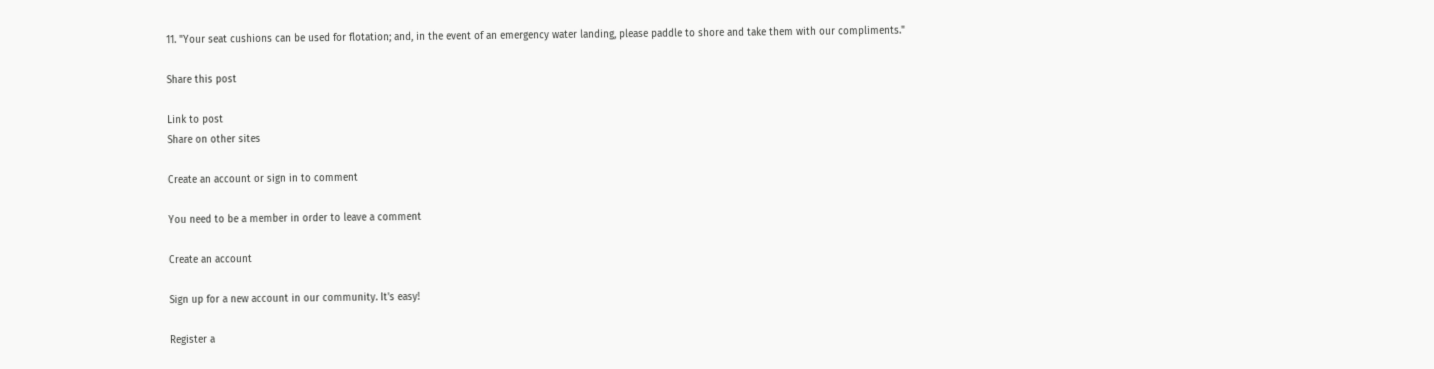11. "Your seat cushions can be used for flotation; and, in the event of an emergency water landing, please paddle to shore and take them with our compliments."

Share this post

Link to post
Share on other sites

Create an account or sign in to comment

You need to be a member in order to leave a comment

Create an account

Sign up for a new account in our community. It's easy!

Register a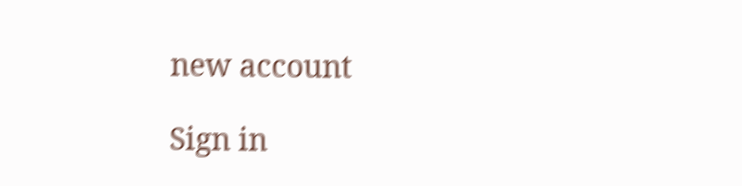new account

Sign in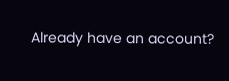Already have an account?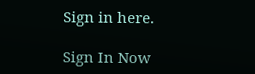Sign in here.

Sign In Now